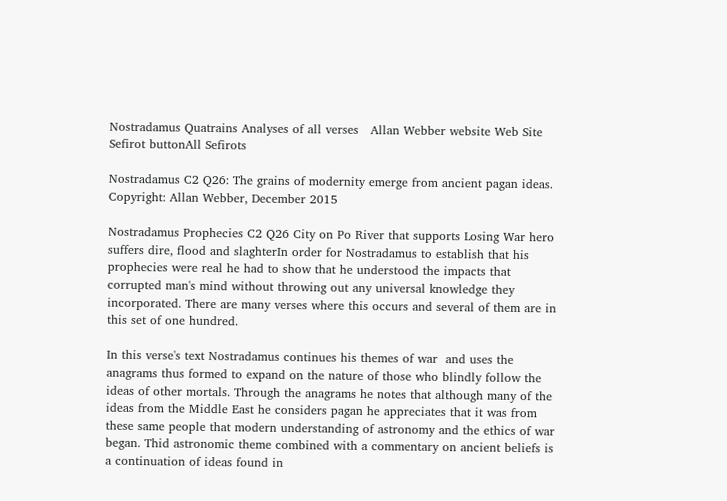Nostradamus Quatrains Analyses of all verses   Allan Webber website Web Site   Sefirot buttonAll Sefirots

Nostradamus C2 Q26: The grains of modernity emerge from ancient pagan ideas.
Copyright: Allan Webber, December 2015

Nostradamus Prophecies C2 Q26 City on Po River that supports Losing War hero suffers dire, flood and slaghterIn order for Nostradamus to establish that his prophecies were real he had to show that he understood the impacts that corrupted man's mind without throwing out any universal knowledge they incorporated. There are many verses where this occurs and several of them are in this set of one hundred.

In this verse's text Nostradamus continues his themes of war  and uses the anagrams thus formed to expand on the nature of those who blindly follow the ideas of other mortals. Through the anagrams he notes that although many of the ideas from the Middle East he considers pagan he appreciates that it was from these same people that modern understanding of astronomy and the ethics of war began. Thid astronomic theme combined with a commentary on ancient beliefs is a continuation of ideas found in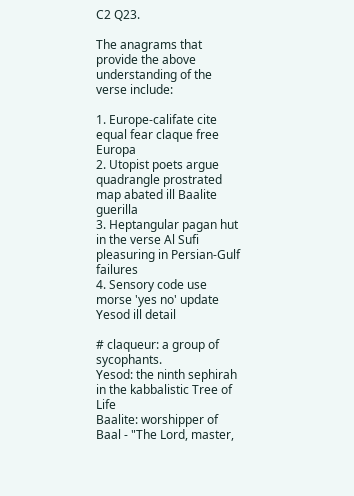C2 Q23.

The anagrams that provide the above understanding of the verse include:

1. Europe-califate cite equal fear claque free Europa
2. Utopist poets argue quadrangle prostrated map abated ill Baalite guerilla
3. Heptangular pagan hut in the verse Al Sufi pleasuring in Persian-Gulf failures
4. Sensory code use morse 'yes no' update Yesod ill detail

# claqueur: a group of sycophants.
Yesod: the ninth sephirah in the kabbalistic Tree of Life
Baalite: worshipper of Baal - "The Lord, master,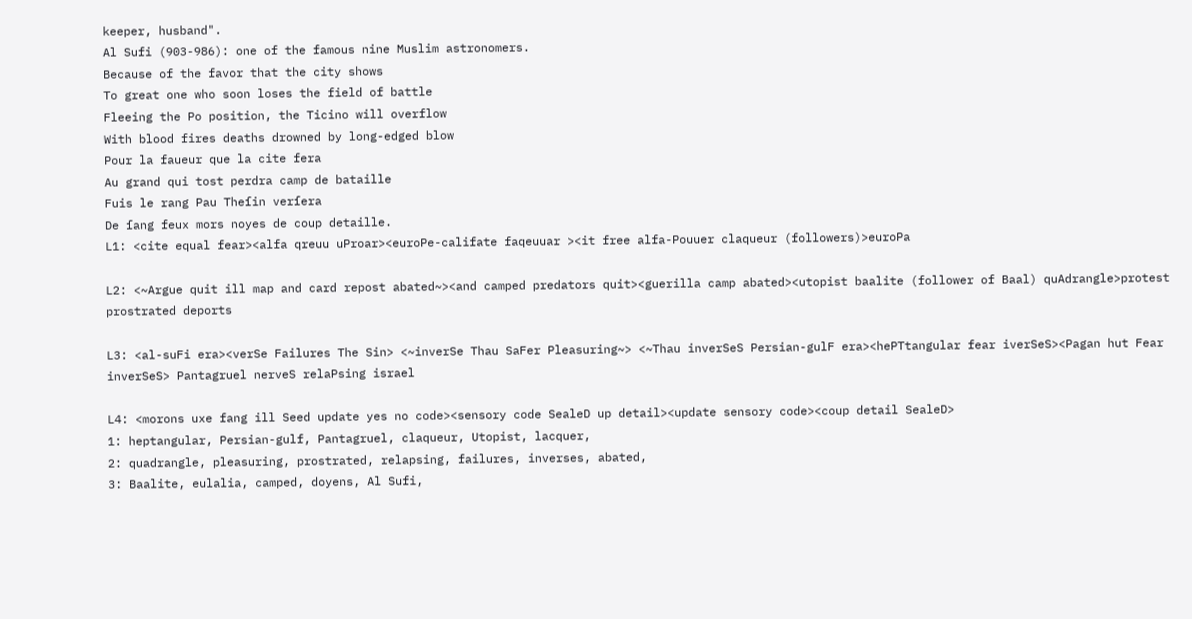keeper, husband".
Al Sufi (903-986): one of the famous nine Muslim astronomers.
Because of the favor that the city shows
To great one who soon loses the field of battle
Fleeing the Po position, the Ticino will overflow
With blood fires deaths drowned by long-edged blow
Pour la faueur que la cite fera
Au grand qui tost perdra camp de bataille
Fuis le rang Pau Theſin verſera
De ſang feux mors noyes de coup detaille.
L1: <cite equal fear><alfa qreuu uProar><euroPe-califate faqeuuar ><it free alfa-Pouuer claqueur (followers)>euroPa

L2: <~Argue quit ill map and card repost abated~><and camped predators quit><guerilla camp abated><utopist baalite (follower of Baal) quAdrangle>protest prostrated deports

L3: <al-suFi era><verSe Failures The Sin> <~inverSe Thau SaFer Pleasuring~> <~Thau inverSeS Persian-gulF era><hePTtangular fear iverSeS><Pagan hut Fear inverSeS> Pantagruel nerveS relaPsing israel

L4: <morons uxe fang ill Seed update yes no code><sensory code SealeD up detail><update sensory code><coup detail SealeD>
1: heptangular, Persian-gulf, Pantagruel, claqueur, Utopist, lacquer,
2: quadrangle, pleasuring, prostrated, relapsing, failures, inverses, abated,
3: Baalite, eulalia, camped, doyens, Al Sufi,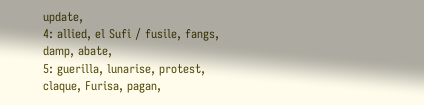update,
4: allied, el Sufi / fusile, fangs, damp, abate,
5: guerilla, lunarise, protest, claque, Furisa, pagan,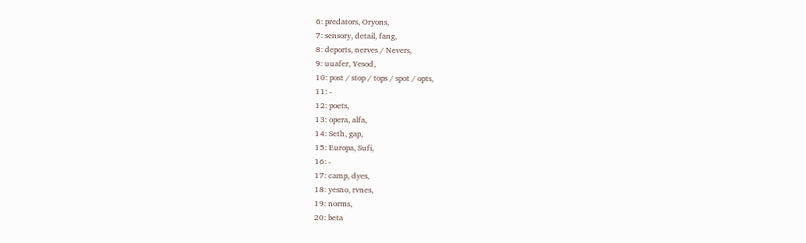6: predators, Oryons,
7: sensory, detail, fang,
8: deports, nerves / Nevers,
9: uuafer, Yesod,
10: post / stop / tops / spot / opts,
11: -
12: poets,
13: opera, alfa,
14: Seth, gap,
15: Europa, Sufi,
16: -
17: camp, dyes,
18: yesno, rvnes,
19: norms,
20: beta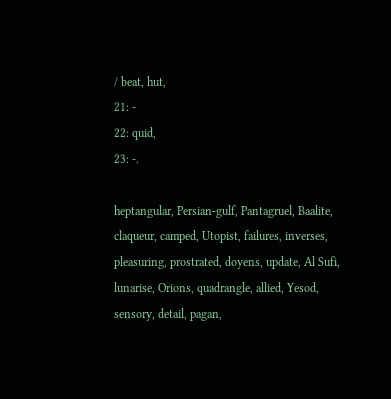/ beat, hut,
21: -
22: quid,
23: -.

heptangular, Persian-gulf, Pantagruel, Baalite, claqueur, camped, Utopist, failures, inverses, pleasuring, prostrated, doyens, update, Al Sufi, lunarise, Orions, quadrangle, allied, Yesod, sensory, detail, pagan,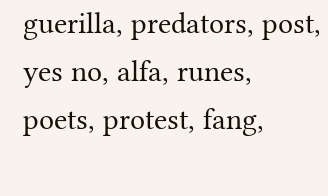guerilla, predators, post, yes no, alfa, runes, poets, protest, fang,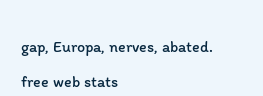gap, Europa, nerves, abated.

free web stats